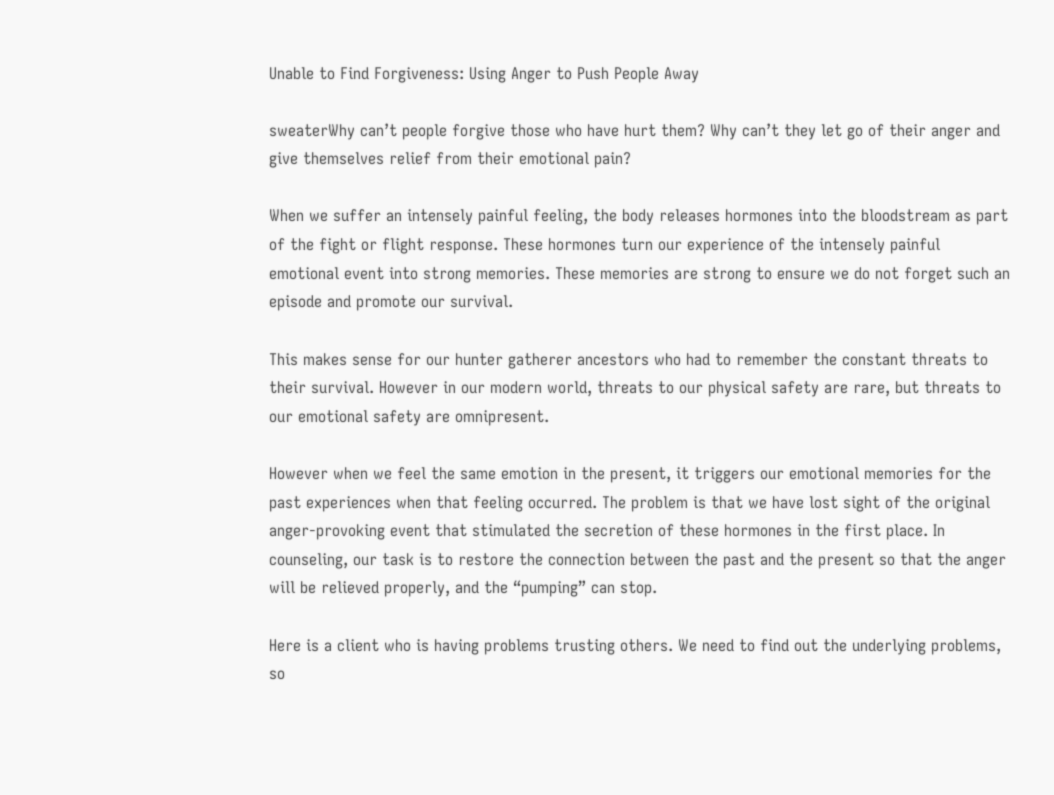Unable to Find Forgiveness: Using Anger to Push People Away

sweaterWhy can’t people forgive those who have hurt them? Why can’t they let go of their anger and give themselves relief from their emotional pain?

When we suffer an intensely painful feeling, the body releases hormones into the bloodstream as part of the fight or flight response. These hormones turn our experience of the intensely painful emotional event into strong memories. These memories are strong to ensure we do not forget such an episode and promote our survival.

This makes sense for our hunter gatherer ancestors who had to remember the constant threats to their survival. However in our modern world, threats to our physical safety are rare, but threats to our emotional safety are omnipresent.

However when we feel the same emotion in the present, it triggers our emotional memories for the past experiences when that feeling occurred. The problem is that we have lost sight of the original anger-provoking event that stimulated the secretion of these hormones in the first place. In counseling, our task is to restore the connection between the past and the present so that the anger will be relieved properly, and the “pumping” can stop.

Here is a client who is having problems trusting others. We need to find out the underlying problems, so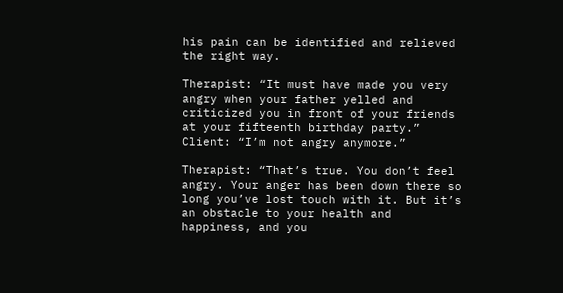his pain can be identified and relieved the right way.

Therapist: “It must have made you very angry when your father yelled and criticized you in front of your friends at your fifteenth birthday party.”
Client: “I’m not angry anymore.”

Therapist: “That’s true. You don’t feel angry. Your anger has been down there so long you’ve lost touch with it. But it’s an obstacle to your health and happiness, and you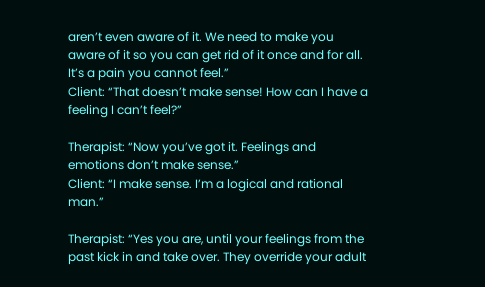aren’t even aware of it. We need to make you aware of it so you can get rid of it once and for all. It’s a pain you cannot feel.”
Client: “That doesn’t make sense! How can I have a feeling I can’t feel?”

Therapist: “Now you’ve got it. Feelings and emotions don’t make sense.”
Client: “I make sense. I’m a logical and rational man.”

Therapist: “Yes you are, until your feelings from the past kick in and take over. They override your adult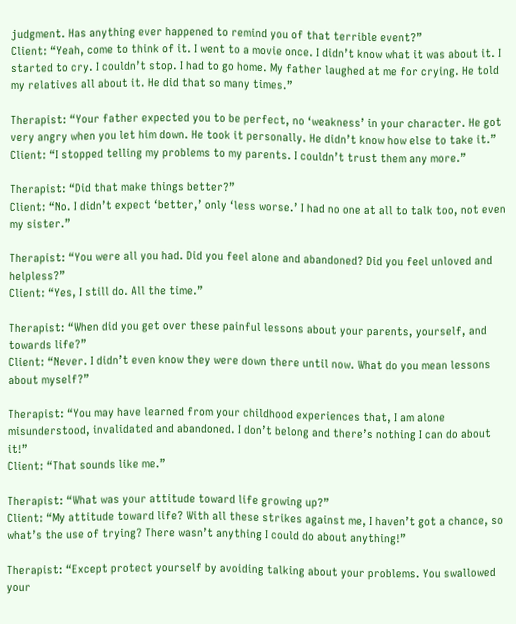judgment. Has anything ever happened to remind you of that terrible event?”
Client: “Yeah, come to think of it. I went to a movie once. I didn’t know what it was about it. I started to cry. I couldn’t stop. I had to go home. My father laughed at me for crying. He told my relatives all about it. He did that so many times.”

Therapist: “Your father expected you to be perfect, no ‘weakness’ in your character. He got very angry when you let him down. He took it personally. He didn’t know how else to take it.”
Client: “I stopped telling my problems to my parents. I couldn’t trust them any more.”

Therapist: “Did that make things better?”
Client: “No. I didn’t expect ‘better,’ only ‘less worse.’ I had no one at all to talk too, not even my sister.”

Therapist: “You were all you had. Did you feel alone and abandoned? Did you feel unloved and helpless?”
Client: “Yes, I still do. All the time.”

Therapist: “When did you get over these painful lessons about your parents, yourself, and towards life?”
Client: “Never. I didn’t even know they were down there until now. What do you mean lessons about myself?”

Therapist: “You may have learned from your childhood experiences that, I am alone misunderstood, invalidated and abandoned. I don’t belong and there’s nothing I can do about it!”
Client: “That sounds like me.”

Therapist: “What was your attitude toward life growing up?”
Client: “My attitude toward life? With all these strikes against me, I haven’t got a chance, so what’s the use of trying? There wasn’t anything I could do about anything!”

Therapist: “Except protect yourself by avoiding talking about your problems. You swallowed your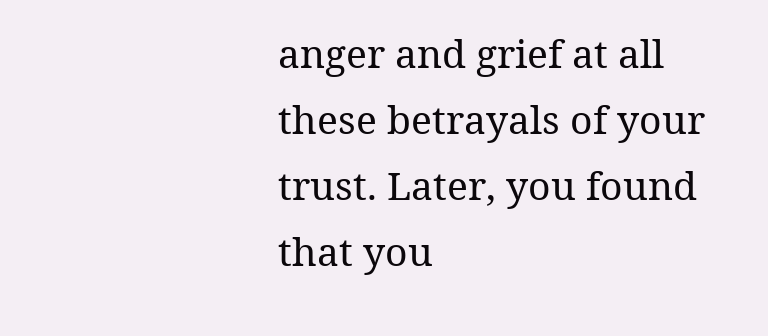anger and grief at all these betrayals of your trust. Later, you found that you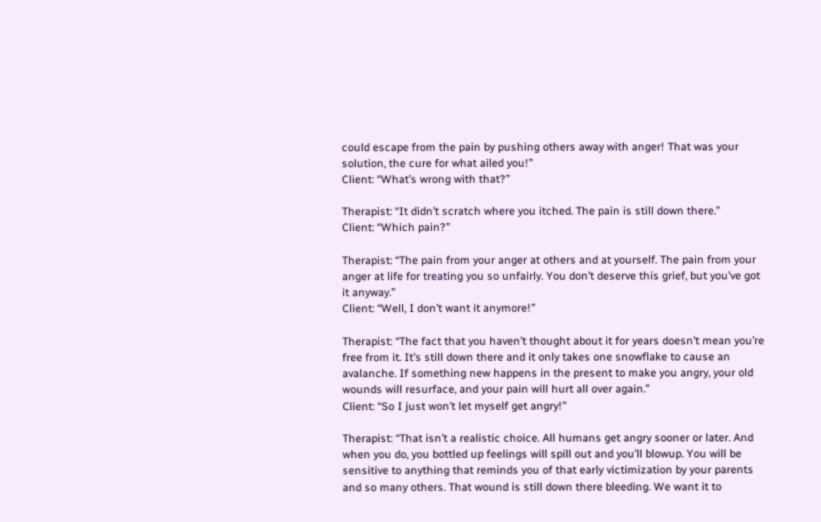could escape from the pain by pushing others away with anger! That was your solution, the cure for what ailed you!”
Client: “What’s wrong with that?”

Therapist: “It didn’t scratch where you itched. The pain is still down there.”
Client: “Which pain?”

Therapist: “The pain from your anger at others and at yourself. The pain from your anger at life for treating you so unfairly. You don’t deserve this grief, but you’ve got it anyway.”
Client: “Well, I don’t want it anymore!”

Therapist: “The fact that you haven’t thought about it for years doesn’t mean you’re free from it. It’s still down there and it only takes one snowflake to cause an avalanche. If something new happens in the present to make you angry, your old wounds will resurface, and your pain will hurt all over again.”
Client: “So I just won’t let myself get angry!”

Therapist: “That isn’t a realistic choice. All humans get angry sooner or later. And when you do, you bottled up feelings will spill out and you’ll blowup. You will be sensitive to anything that reminds you of that early victimization by your parents and so many others. That wound is still down there bleeding. We want it to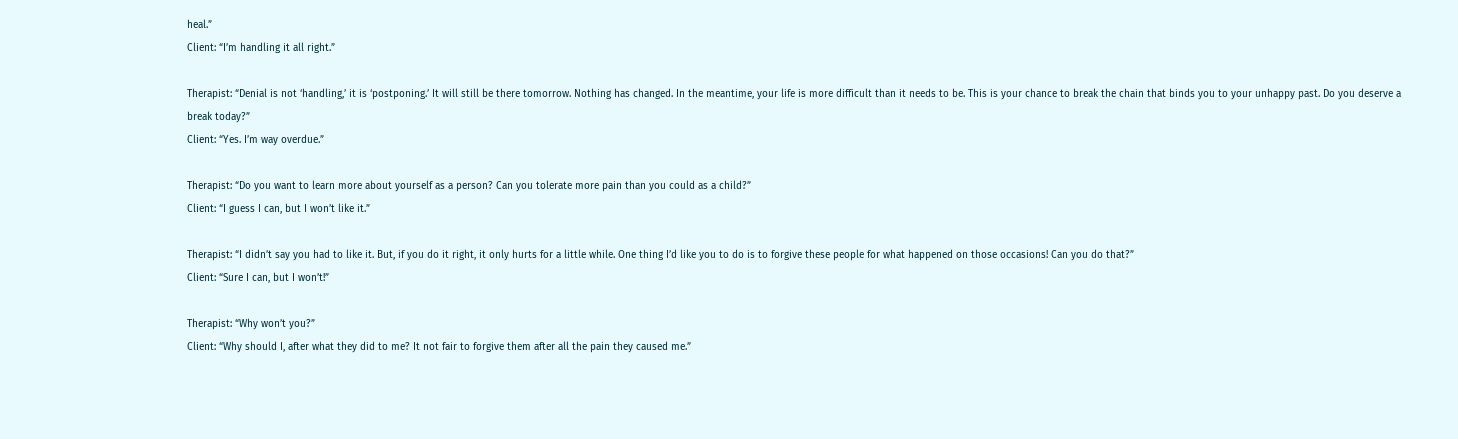heal.”
Client: “I’m handling it all right.”

Therapist: “Denial is not ‘handling,’ it is ‘postponing.’ It will still be there tomorrow. Nothing has changed. In the meantime, your life is more difficult than it needs to be. This is your chance to break the chain that binds you to your unhappy past. Do you deserve a break today?”
Client: “Yes. I’m way overdue.”

Therapist: “Do you want to learn more about yourself as a person? Can you tolerate more pain than you could as a child?”
Client: “I guess I can, but I won’t like it.”

Therapist: “I didn’t say you had to like it. But, if you do it right, it only hurts for a little while. One thing I’d like you to do is to forgive these people for what happened on those occasions! Can you do that?”
Client: “Sure I can, but I won’t!”

Therapist: “Why won’t you?”
Client: “Why should I, after what they did to me? It not fair to forgive them after all the pain they caused me.”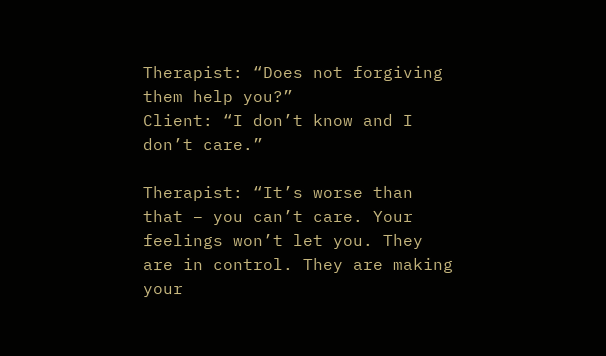Therapist: “Does not forgiving them help you?”
Client: “I don’t know and I don’t care.”

Therapist: “It’s worse than that – you can’t care. Your feelings won’t let you. They are in control. They are making your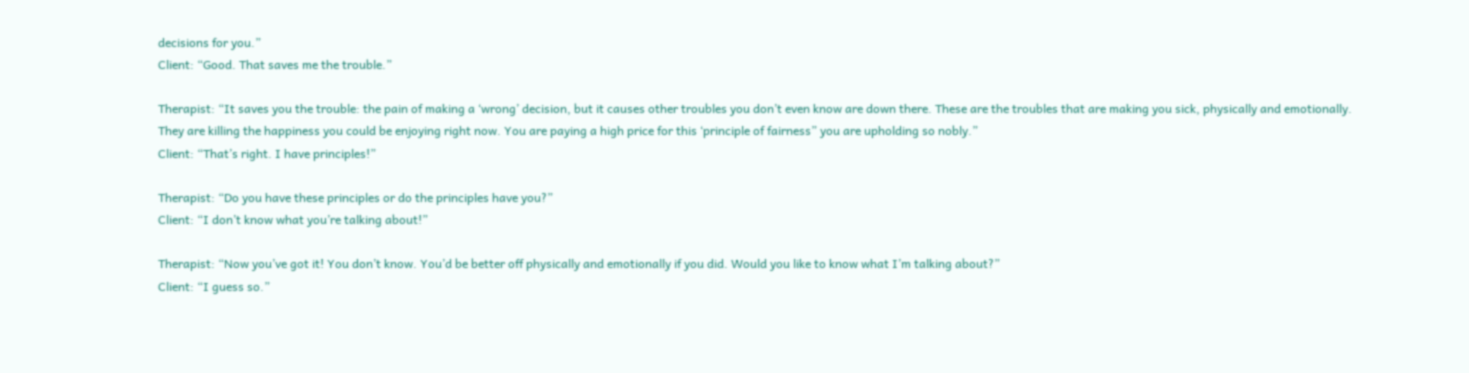decisions for you.”
Client: “Good. That saves me the trouble.”

Therapist: “It saves you the trouble: the pain of making a ‘wrong’ decision, but it causes other troubles you don’t even know are down there. These are the troubles that are making you sick, physically and emotionally. They are killing the happiness you could be enjoying right now. You are paying a high price for this ‘principle of fairness” you are upholding so nobly.”
Client: “That’s right. I have principles!”

Therapist: “Do you have these principles or do the principles have you?”
Client: “I don’t know what you’re talking about!”

Therapist: “Now you’ve got it! You don’t know. You’d be better off physically and emotionally if you did. Would you like to know what I’m talking about?”
Client: “I guess so.”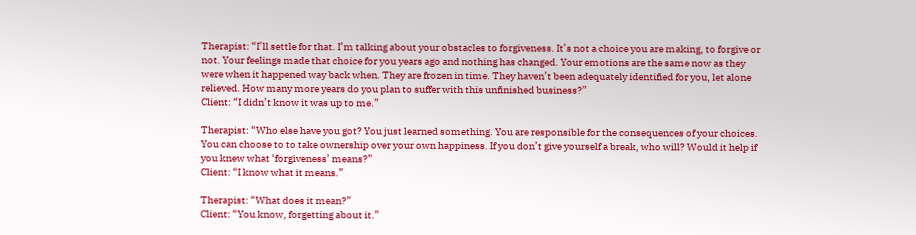Therapist: “I’ll settle for that. I’m talking about your obstacles to forgiveness. It’s not a choice you are making, to forgive or not. Your feelings made that choice for you years ago and nothing has changed. Your emotions are the same now as they were when it happened way back when. They are frozen in time. They haven’t been adequately identified for you, let alone relieved. How many more years do you plan to suffer with this unfinished business?”
Client: “I didn’t know it was up to me.”

Therapist: “Who else have you got? You just learned something. You are responsible for the consequences of your choices. You can choose to to take ownership over your own happiness. If you don’t give yourself a break, who will? Would it help if you knew what ‘forgiveness’ means?”
Client: “I know what it means.”

Therapist: “What does it mean?”
Client: “You know, forgetting about it.”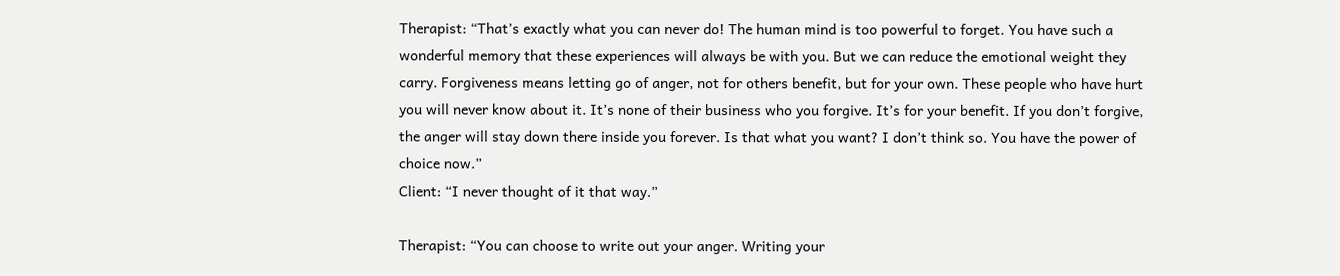Therapist: “That’s exactly what you can never do! The human mind is too powerful to forget. You have such a wonderful memory that these experiences will always be with you. But we can reduce the emotional weight they carry. Forgiveness means letting go of anger, not for others benefit, but for your own. These people who have hurt you will never know about it. It’s none of their business who you forgive. It’s for your benefit. If you don’t forgive, the anger will stay down there inside you forever. Is that what you want? I don’t think so. You have the power of choice now.”
Client: “I never thought of it that way.”

Therapist: “You can choose to write out your anger. Writing your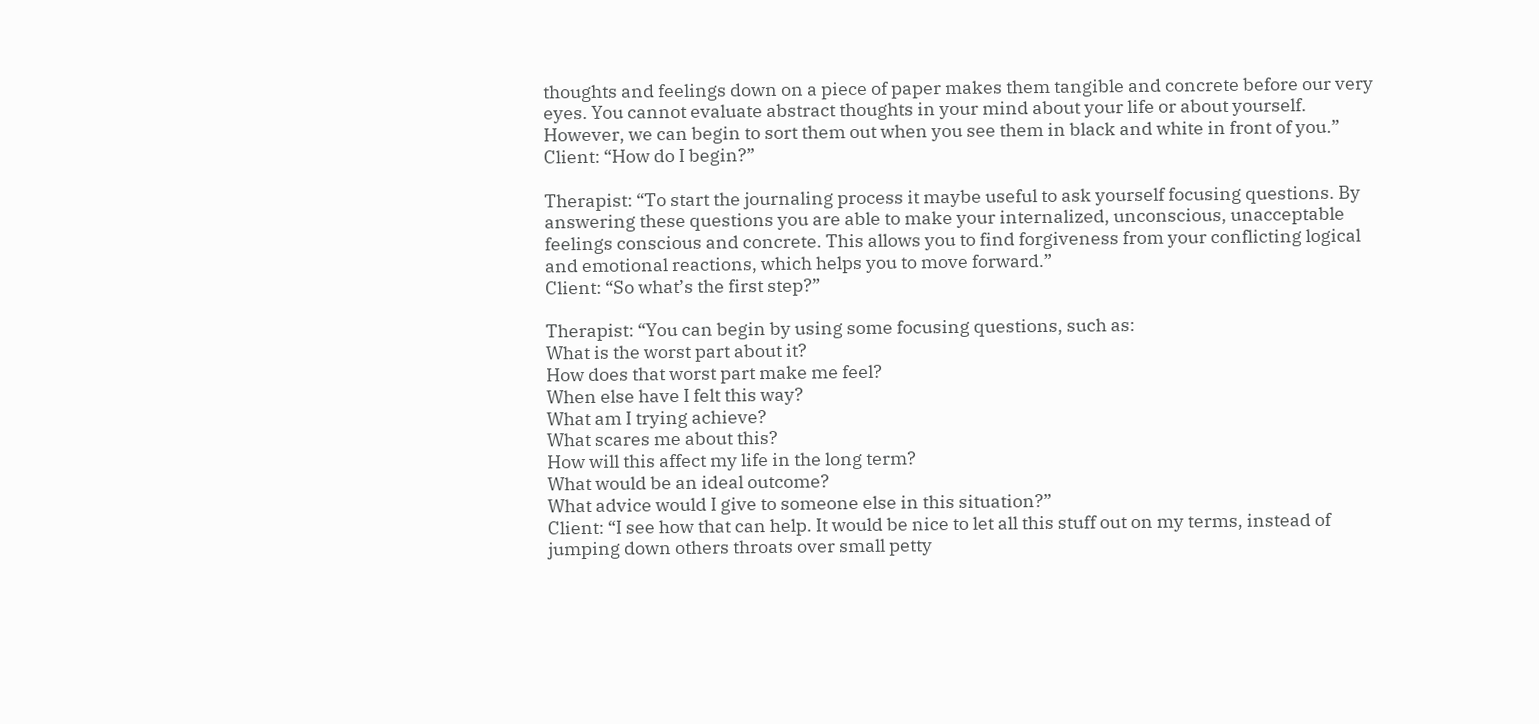thoughts and feelings down on a piece of paper makes them tangible and concrete before our very eyes. You cannot evaluate abstract thoughts in your mind about your life or about yourself. However, we can begin to sort them out when you see them in black and white in front of you.”
Client: “How do I begin?”

Therapist: “To start the journaling process it maybe useful to ask yourself focusing questions. By answering these questions you are able to make your internalized, unconscious, unacceptable feelings conscious and concrete. This allows you to find forgiveness from your conflicting logical and emotional reactions, which helps you to move forward.”
Client: “So what’s the first step?”

Therapist: “You can begin by using some focusing questions, such as:
What is the worst part about it?
How does that worst part make me feel?
When else have I felt this way?
What am I trying achieve?
What scares me about this?
How will this affect my life in the long term?
What would be an ideal outcome?
What advice would I give to someone else in this situation?”
Client: “I see how that can help. It would be nice to let all this stuff out on my terms, instead of jumping down others throats over small petty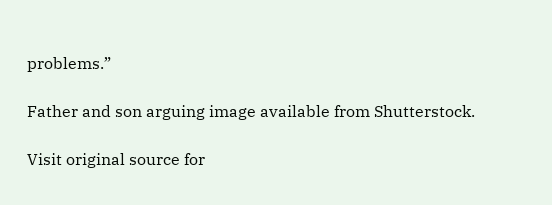problems.”

Father and son arguing image available from Shutterstock.

Visit original source for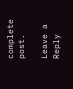complete post.

Leave a Reply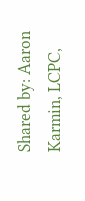Shared by: Aaron Karmin, LCPC,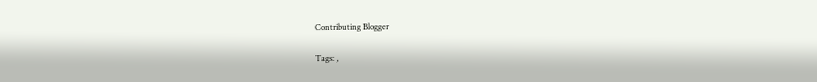Contributing Blogger

Tags: ,